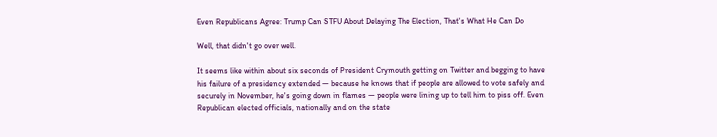Even Republicans Agree: Trump Can STFU About Delaying The Election, That's What He Can Do

Well, that didn't go over well.

It seems like within about six seconds of President Crymouth getting on Twitter and begging to have his failure of a presidency extended — because he knows that if people are allowed to vote safely and securely in November, he's going down in flames — people were lining up to tell him to piss off. Even Republican elected officials, nationally and on the state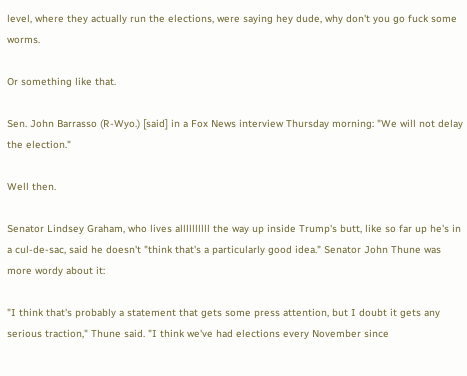level, where they actually run the elections, were saying hey dude, why don't you go fuck some worms.

Or something like that.

Sen. John Barrasso (R-Wyo.) [said] in a Fox News interview Thursday morning: "We will not delay the election."

Well then.

Senator Lindsey Graham, who lives allllllllll the way up inside Trump's butt, like so far up he's in a cul-de-sac, said he doesn't "think that's a particularly good idea." Senator John Thune was more wordy about it:

"I think that's probably a statement that gets some press attention, but I doubt it gets any serious traction," Thune said. "I think we've had elections every November since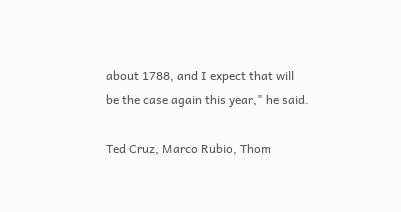about 1788, and I expect that will be the case again this year," he said.

Ted Cruz, Marco Rubio, Thom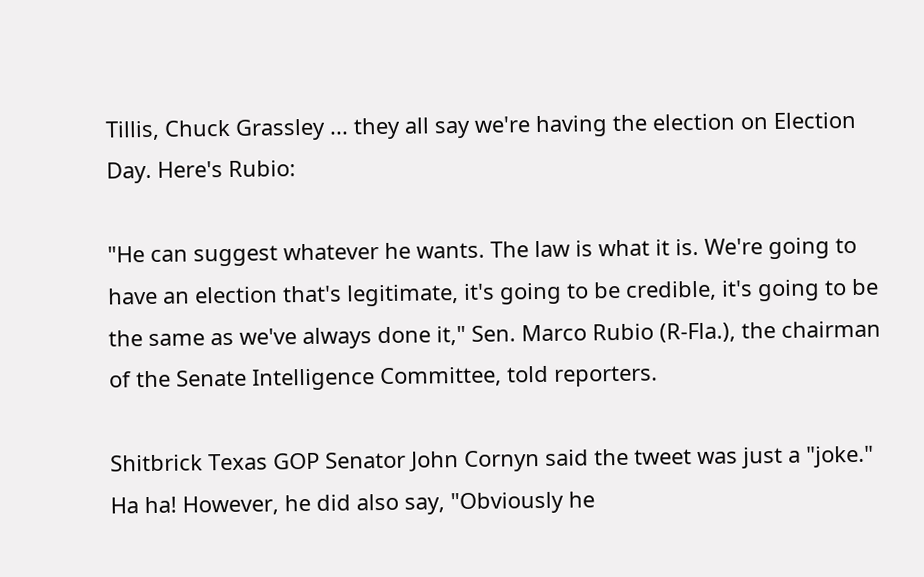Tillis, Chuck Grassley ... they all say we're having the election on Election Day. Here's Rubio:

"He can suggest whatever he wants. The law is what it is. We're going to have an election that's legitimate, it's going to be credible, it's going to be the same as we've always done it," Sen. Marco Rubio (R-Fla.), the chairman of the Senate Intelligence Committee, told reporters.

Shitbrick Texas GOP Senator John Cornyn said the tweet was just a "joke." Ha ha! However, he did also say, "Obviously he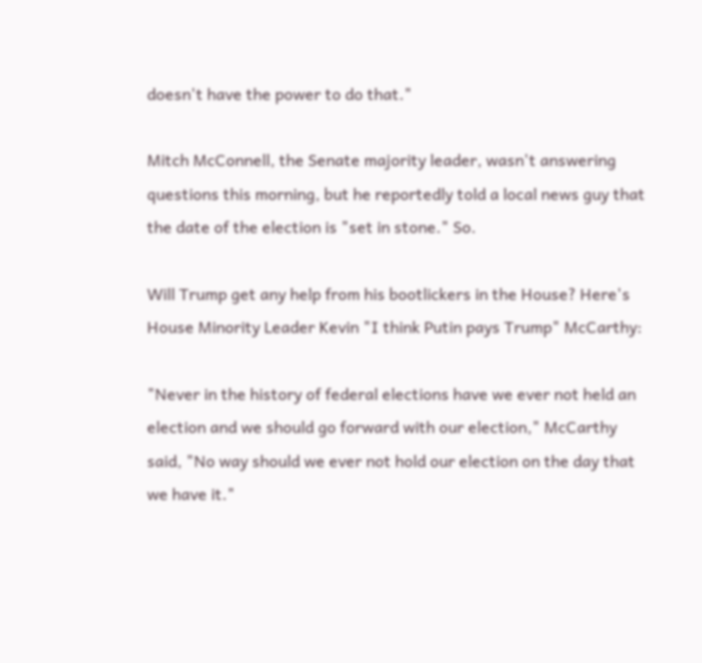doesn't have the power to do that."

Mitch McConnell, the Senate majority leader, wasn't answering questions this morning, but he reportedly told a local news guy that the date of the election is "set in stone." So.

Will Trump get any help from his bootlickers in the House? Here's House Minority Leader Kevin "I think Putin pays Trump" McCarthy:

"Never in the history of federal elections have we ever not held an election and we should go forward with our election," McCarthy said, "No way should we ever not hold our election on the day that we have it."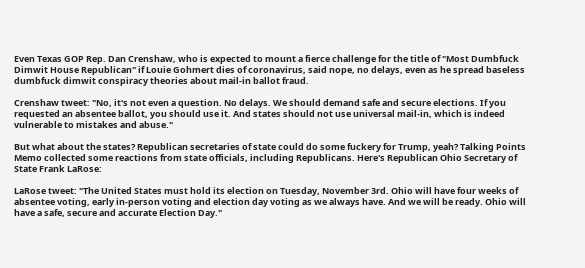Even Texas GOP Rep. Dan Crenshaw, who is expected to mount a fierce challenge for the title of "Most Dumbfuck Dimwit House Republican" if Louie Gohmert dies of coronavirus, said nope, no delays, even as he spread baseless dumbfuck dimwit conspiracy theories about mail-in ballot fraud.

Crenshaw tweet: "No, it's not even a question. No delays. We should demand safe and secure elections. If you requested an absentee ballot, you should use it. And states should not use universal mail-in, which is indeed vulnerable to mistakes and abuse."

But what about the states? Republican secretaries of state could do some fuckery for Trump, yeah? Talking Points Memo collected some reactions from state officials, including Republicans. Here's Republican Ohio Secretary of State Frank LaRose:

LaRose tweet: "The United States must hold its election on Tuesday, November 3rd. Ohio will have four weeks of absentee voting, early in-person voting and election day voting as we always have. And we will be ready. Ohio will have a safe, secure and accurate Election Day."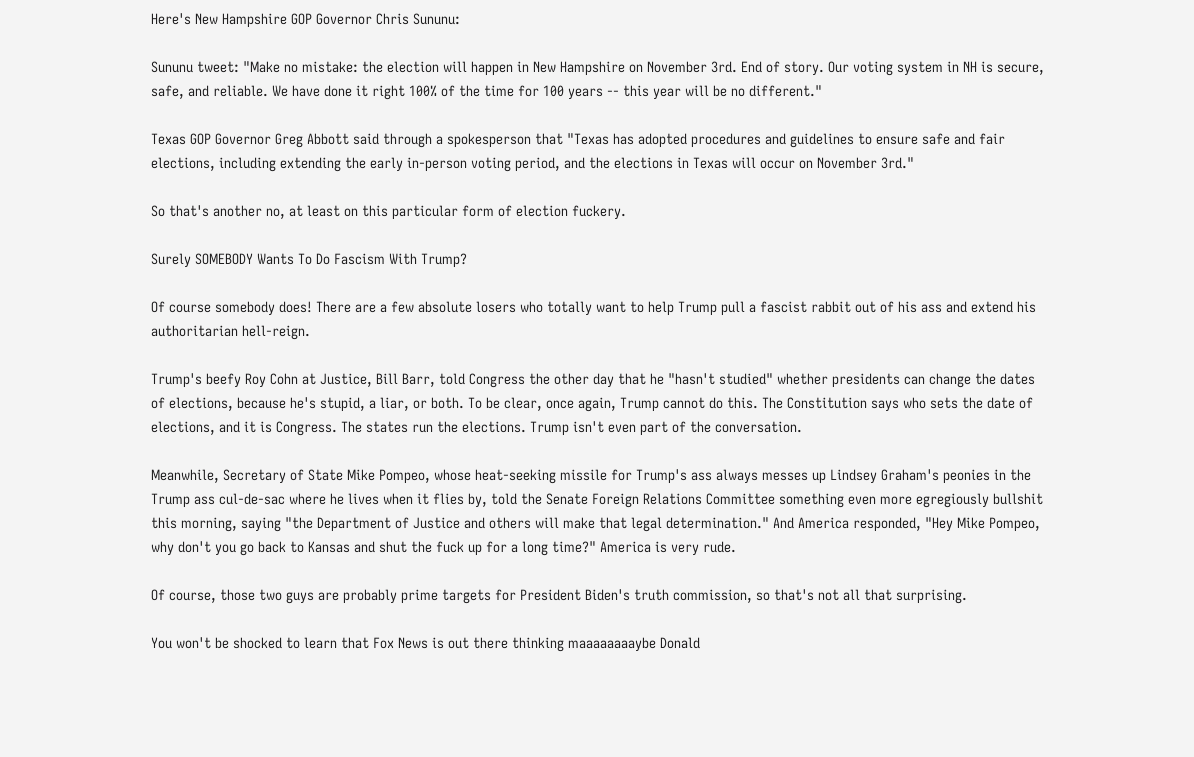Here's New Hampshire GOP Governor Chris Sununu:

Sununu tweet: "Make no mistake: the election will happen in New Hampshire on November 3rd. End of story. Our voting system in NH is secure, safe, and reliable. We have done it right 100% of the time for 100 years -- this year will be no different."

Texas GOP Governor Greg Abbott said through a spokesperson that "Texas has adopted procedures and guidelines to ensure safe and fair elections, including extending the early in-person voting period, and the elections in Texas will occur on November 3rd."

So that's another no, at least on this particular form of election fuckery.

Surely SOMEBODY Wants To Do Fascism With Trump?

Of course somebody does! There are a few absolute losers who totally want to help Trump pull a fascist rabbit out of his ass and extend his authoritarian hell-reign.

Trump's beefy Roy Cohn at Justice, Bill Barr, told Congress the other day that he "hasn't studied" whether presidents can change the dates of elections, because he's stupid, a liar, or both. To be clear, once again, Trump cannot do this. The Constitution says who sets the date of elections, and it is Congress. The states run the elections. Trump isn't even part of the conversation.

Meanwhile, Secretary of State Mike Pompeo, whose heat-seeking missile for Trump's ass always messes up Lindsey Graham's peonies in the Trump ass cul-de-sac where he lives when it flies by, told the Senate Foreign Relations Committee something even more egregiously bullshit this morning, saying "the Department of Justice and others will make that legal determination." And America responded, "Hey Mike Pompeo, why don't you go back to Kansas and shut the fuck up for a long time?" America is very rude.

Of course, those two guys are probably prime targets for President Biden's truth commission, so that's not all that surprising.

You won't be shocked to learn that Fox News is out there thinking maaaaaaaaybe Donald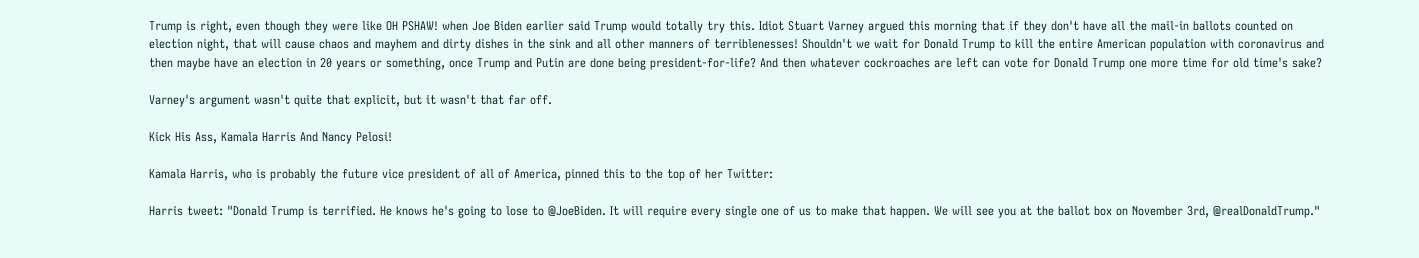Trump is right, even though they were like OH PSHAW! when Joe Biden earlier said Trump would totally try this. Idiot Stuart Varney argued this morning that if they don't have all the mail-in ballots counted on election night, that will cause chaos and mayhem and dirty dishes in the sink and all other manners of terriblenesses! Shouldn't we wait for Donald Trump to kill the entire American population with coronavirus and then maybe have an election in 20 years or something, once Trump and Putin are done being president-for-life? And then whatever cockroaches are left can vote for Donald Trump one more time for old time's sake?

Varney's argument wasn't quite that explicit, but it wasn't that far off.

Kick His Ass, Kamala Harris And Nancy Pelosi!

Kamala Harris, who is probably the future vice president of all of America, pinned this to the top of her Twitter:

Harris tweet: "Donald Trump is terrified. He knows he's going to lose to @JoeBiden. It will require every single one of us to make that happen. We will see you at the ballot box on November 3rd, @realDonaldTrump."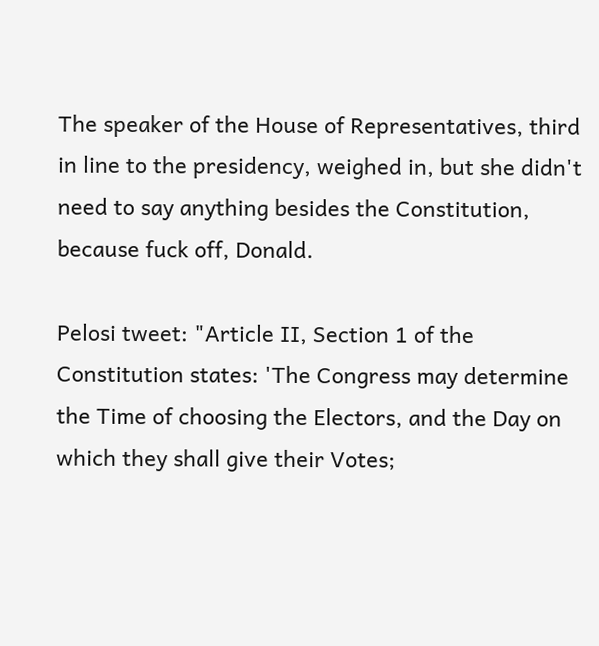The speaker of the House of Representatives, third in line to the presidency, weighed in, but she didn't need to say anything besides the Constitution, because fuck off, Donald.

Pelosi tweet: "Article II, Section 1 of the Constitution states: 'The Congress may determine the Time of choosing the Electors, and the Day on which they shall give their Votes;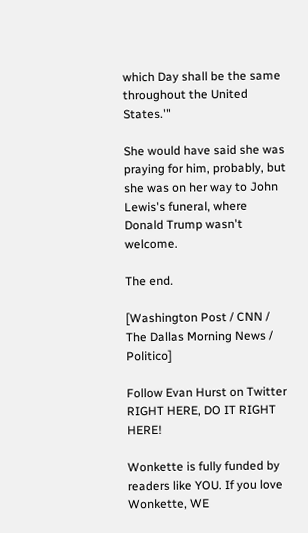which Day shall be the same throughout the United States.'"

She would have said she was praying for him, probably, but she was on her way to John Lewis's funeral, where Donald Trump wasn't welcome.

The end.

[Washington Post / CNN / The Dallas Morning News / Politico]

Follow Evan Hurst on Twitter RIGHT HERE, DO IT RIGHT HERE!

Wonkette is fully funded by readers like YOU. If you love Wonkette, WE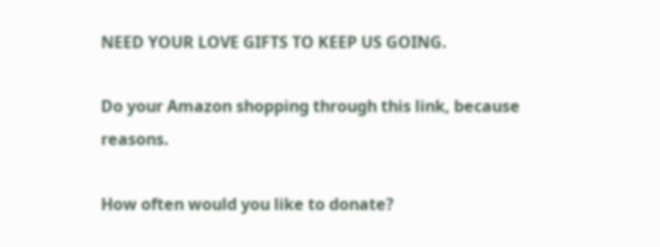NEED YOUR LOVE GIFTS TO KEEP US GOING.

Do your Amazon shopping through this link, because reasons.

How often would you like to donate?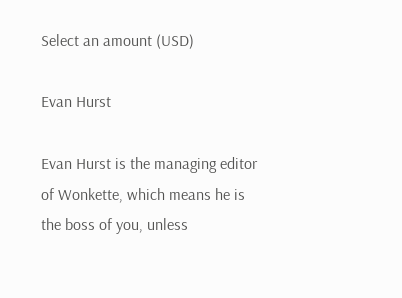Select an amount (USD)

Evan Hurst

Evan Hurst is the managing editor of Wonkette, which means he is the boss of you, unless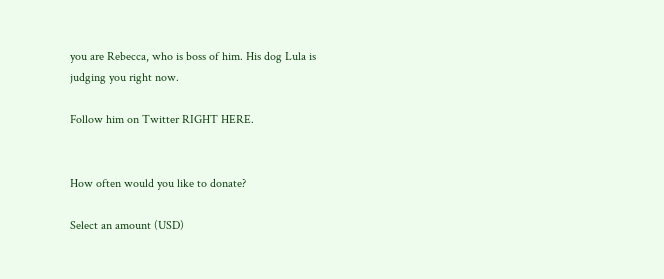you are Rebecca, who is boss of him. His dog Lula is judging you right now.

Follow him on Twitter RIGHT HERE.


How often would you like to donate?

Select an amount (USD)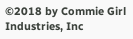©2018 by Commie Girl Industries, Inc